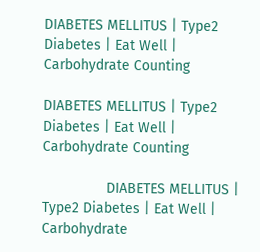DIABETES MELLITUS | Type2 Diabetes | Eat Well | Carbohydrate Counting

DIABETES MELLITUS | Type2 Diabetes | Eat Well | Carbohydrate Counting

                DIABETES MELLITUS | Type2 Diabetes | Eat Well | Carbohydrate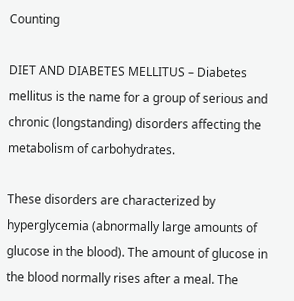Counting

DIET AND DIABETES MELLITUS – Diabetes mellitus is the name for a group of serious and chronic (longstanding) disorders affecting the metabolism of carbohydrates.

These disorders are characterized by hyperglycemia (abnormally large amounts of glucose in the blood). The amount of glucose in the blood normally rises after a meal. The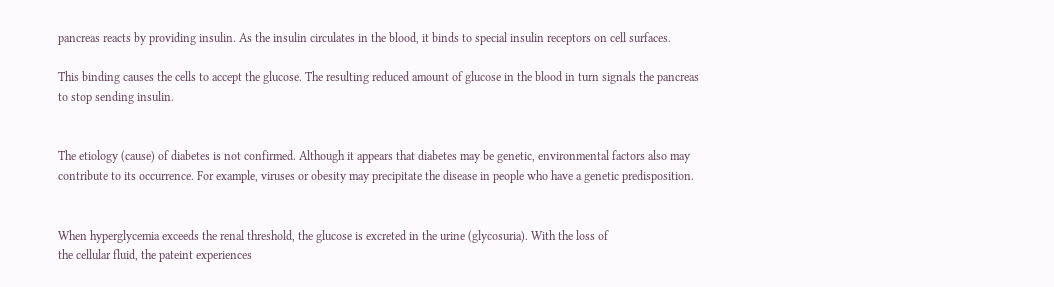pancreas reacts by providing insulin. As the insulin circulates in the blood, it binds to special insulin receptors on cell surfaces.

This binding causes the cells to accept the glucose. The resulting reduced amount of glucose in the blood in turn signals the pancreas to stop sending insulin.


The etiology (cause) of diabetes is not confirmed. Although it appears that diabetes may be genetic, environmental factors also may contribute to its occurrence. For example, viruses or obesity may precipitate the disease in people who have a genetic predisposition.


When hyperglycemia exceeds the renal threshold, the glucose is excreted in the urine (glycosuria). With the loss of
the cellular fluid, the pateint experiences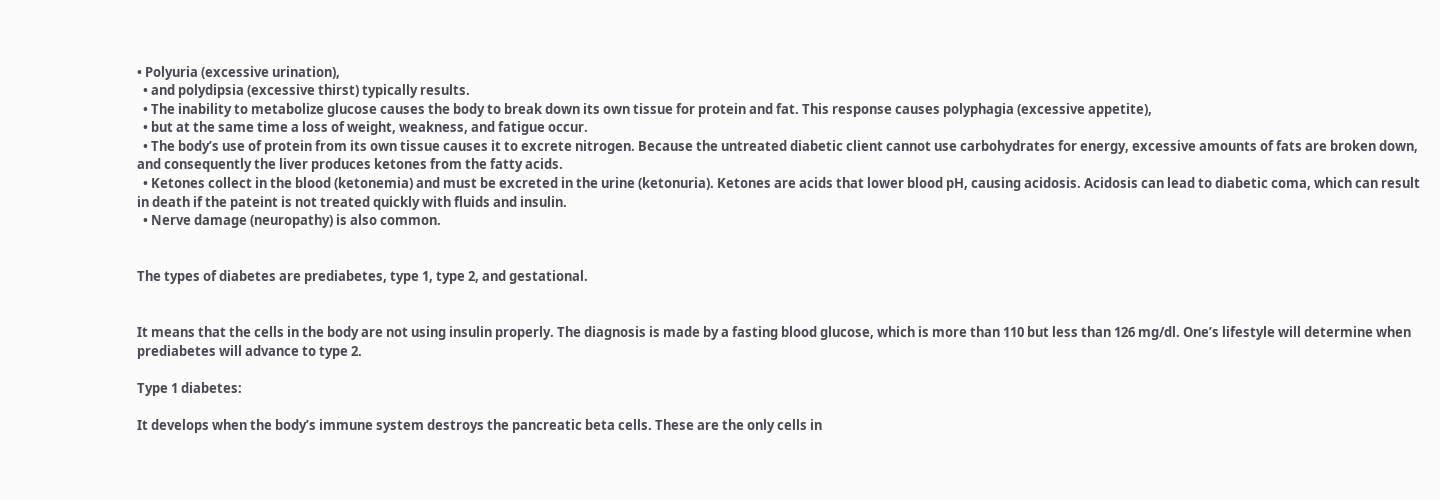• Polyuria (excessive urination),
  • and polydipsia (excessive thirst) typically results.
  • The inability to metabolize glucose causes the body to break down its own tissue for protein and fat. This response causes polyphagia (excessive appetite),
  • but at the same time a loss of weight, weakness, and fatigue occur.
  • The body’s use of protein from its own tissue causes it to excrete nitrogen. Because the untreated diabetic client cannot use carbohydrates for energy, excessive amounts of fats are broken down, and consequently the liver produces ketones from the fatty acids.
  • Ketones collect in the blood (ketonemia) and must be excreted in the urine (ketonuria). Ketones are acids that lower blood pH, causing acidosis. Acidosis can lead to diabetic coma, which can result in death if the pateint is not treated quickly with fluids and insulin.
  • Nerve damage (neuropathy) is also common.


The types of diabetes are prediabetes, type 1, type 2, and gestational.


It means that the cells in the body are not using insulin properly. The diagnosis is made by a fasting blood glucose, which is more than 110 but less than 126 mg/dl. One’s lifestyle will determine when prediabetes will advance to type 2.

Type 1 diabetes:

It develops when the body’s immune system destroys the pancreatic beta cells. These are the only cells in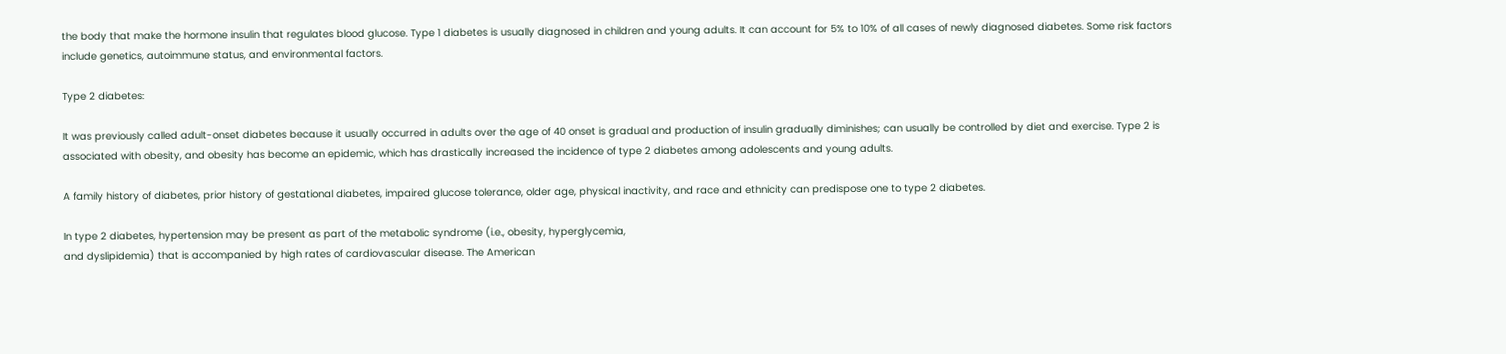the body that make the hormone insulin that regulates blood glucose. Type 1 diabetes is usually diagnosed in children and young adults. It can account for 5% to 10% of all cases of newly diagnosed diabetes. Some risk factors include genetics, autoimmune status, and environmental factors.

Type 2 diabetes:

It was previously called adult-onset diabetes because it usually occurred in adults over the age of 40 onset is gradual and production of insulin gradually diminishes; can usually be controlled by diet and exercise. Type 2 is associated with obesity, and obesity has become an epidemic, which has drastically increased the incidence of type 2 diabetes among adolescents and young adults.

A family history of diabetes, prior history of gestational diabetes, impaired glucose tolerance, older age, physical inactivity, and race and ethnicity can predispose one to type 2 diabetes.

In type 2 diabetes, hypertension may be present as part of the metabolic syndrome (i.e., obesity, hyperglycemia,
and dyslipidemia) that is accompanied by high rates of cardiovascular disease. The American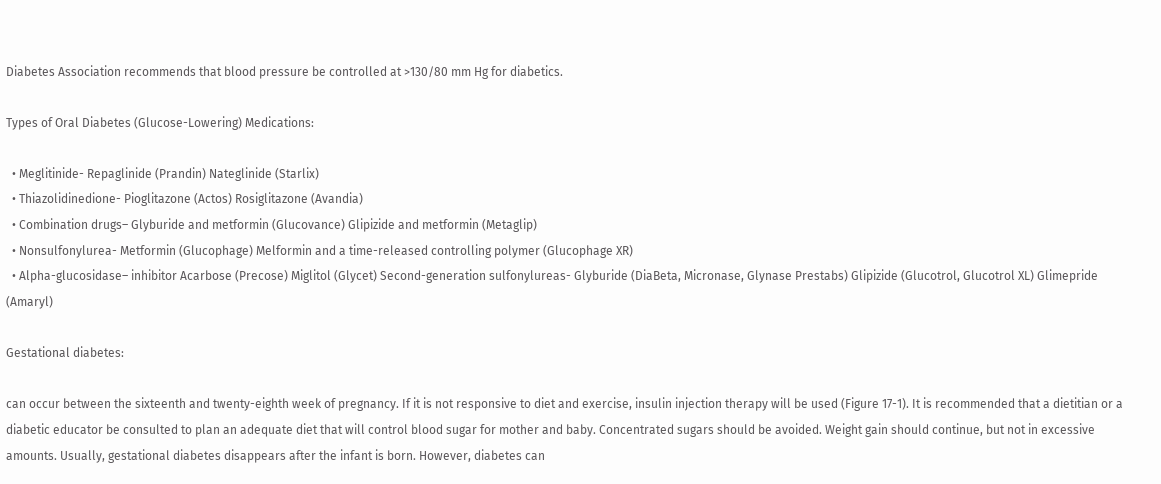Diabetes Association recommends that blood pressure be controlled at >130/80 mm Hg for diabetics.

Types of Oral Diabetes (Glucose-Lowering) Medications:

  • Meglitinide- Repaglinide (Prandin) Nateglinide (Starlix)
  • Thiazolidinedione- Pioglitazone (Actos) Rosiglitazone (Avandia)
  • Combination drugs– Glyburide and metformin (Glucovance) Glipizide and metformin (Metaglip)
  • Nonsulfonylurea- Metformin (Glucophage) Melformin and a time-released controlling polymer (Glucophage XR)
  • Alpha-glucosidase– inhibitor Acarbose (Precose) Miglitol (Glycet) Second-generation sulfonylureas- Glyburide (DiaBeta, Micronase, Glynase Prestabs) Glipizide (Glucotrol, Glucotrol XL) Glimepride (Amaryl)

Gestational diabetes:

can occur between the sixteenth and twenty-eighth week of pregnancy. If it is not responsive to diet and exercise, insulin injection therapy will be used (Figure 17-1). It is recommended that a dietitian or a diabetic educator be consulted to plan an adequate diet that will control blood sugar for mother and baby. Concentrated sugars should be avoided. Weight gain should continue, but not in excessive amounts. Usually, gestational diabetes disappears after the infant is born. However, diabetes can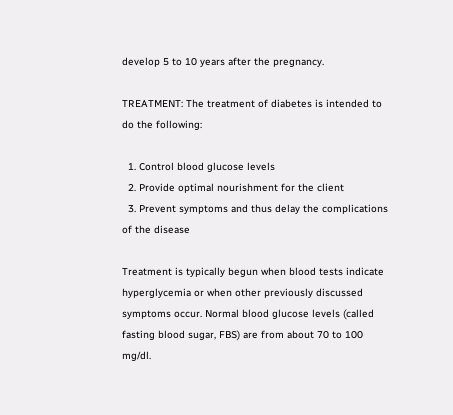develop 5 to 10 years after the pregnancy.

TREATMENT: The treatment of diabetes is intended to do the following:

  1. Control blood glucose levels
  2. Provide optimal nourishment for the client
  3. Prevent symptoms and thus delay the complications of the disease

Treatment is typically begun when blood tests indicate hyperglycemia or when other previously discussed symptoms occur. Normal blood glucose levels (called fasting blood sugar, FBS) are from about 70 to 100 mg/dl.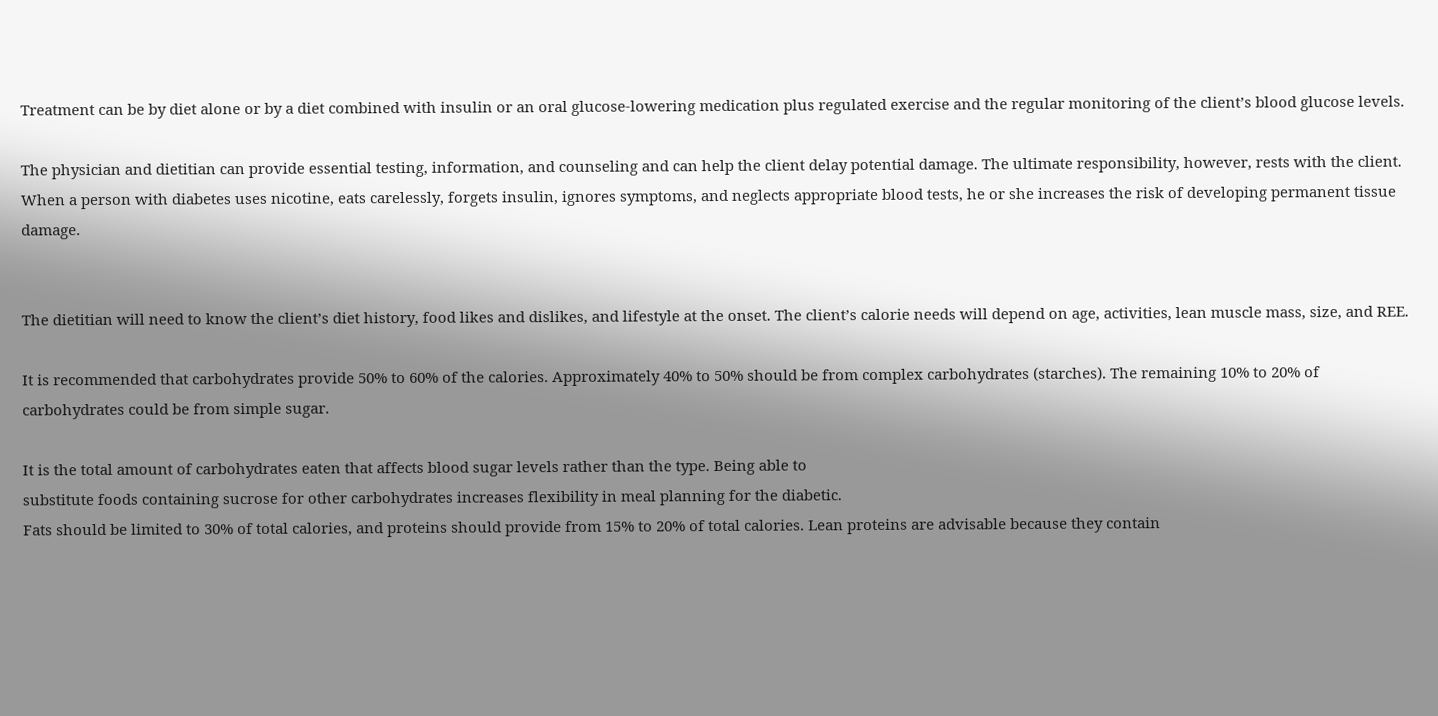Treatment can be by diet alone or by a diet combined with insulin or an oral glucose-lowering medication plus regulated exercise and the regular monitoring of the client’s blood glucose levels.

The physician and dietitian can provide essential testing, information, and counseling and can help the client delay potential damage. The ultimate responsibility, however, rests with the client. When a person with diabetes uses nicotine, eats carelessly, forgets insulin, ignores symptoms, and neglects appropriate blood tests, he or she increases the risk of developing permanent tissue damage.


The dietitian will need to know the client’s diet history, food likes and dislikes, and lifestyle at the onset. The client’s calorie needs will depend on age, activities, lean muscle mass, size, and REE.

It is recommended that carbohydrates provide 50% to 60% of the calories. Approximately 40% to 50% should be from complex carbohydrates (starches). The remaining 10% to 20% of carbohydrates could be from simple sugar.

It is the total amount of carbohydrates eaten that affects blood sugar levels rather than the type. Being able to
substitute foods containing sucrose for other carbohydrates increases flexibility in meal planning for the diabetic.
Fats should be limited to 30% of total calories, and proteins should provide from 15% to 20% of total calories. Lean proteins are advisable because they contain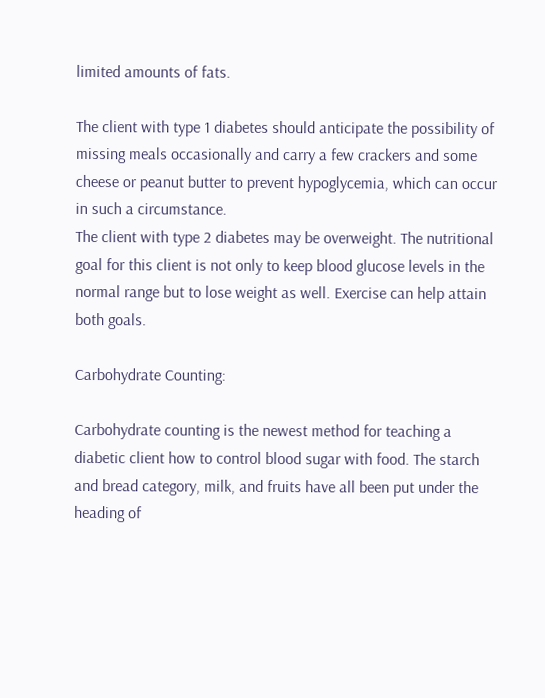limited amounts of fats.

The client with type 1 diabetes should anticipate the possibility of missing meals occasionally and carry a few crackers and some cheese or peanut butter to prevent hypoglycemia, which can occur in such a circumstance.
The client with type 2 diabetes may be overweight. The nutritional goal for this client is not only to keep blood glucose levels in the normal range but to lose weight as well. Exercise can help attain both goals.

Carbohydrate Counting:

Carbohydrate counting is the newest method for teaching a diabetic client how to control blood sugar with food. The starch and bread category, milk, and fruits have all been put under the heading of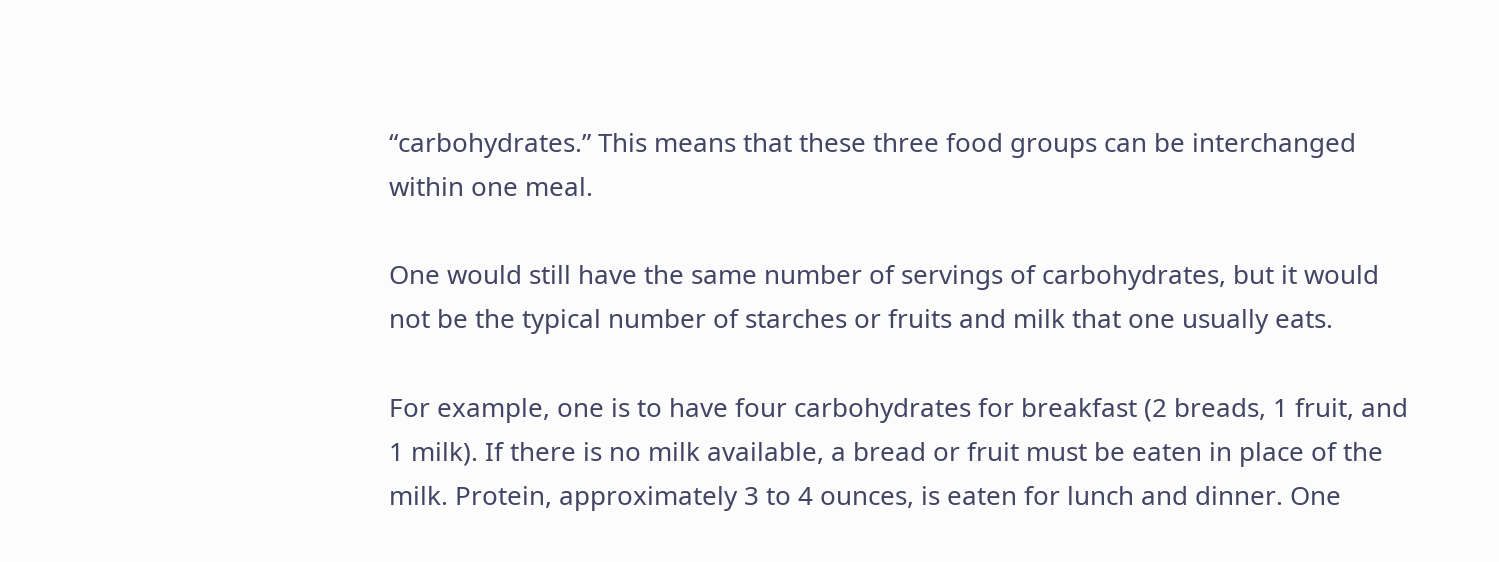“carbohydrates.” This means that these three food groups can be interchanged within one meal.

One would still have the same number of servings of carbohydrates, but it would not be the typical number of starches or fruits and milk that one usually eats.

For example, one is to have four carbohydrates for breakfast (2 breads, 1 fruit, and 1 milk). If there is no milk available, a bread or fruit must be eaten in place of the milk. Protein, approximately 3 to 4 ounces, is eaten for lunch and dinner. One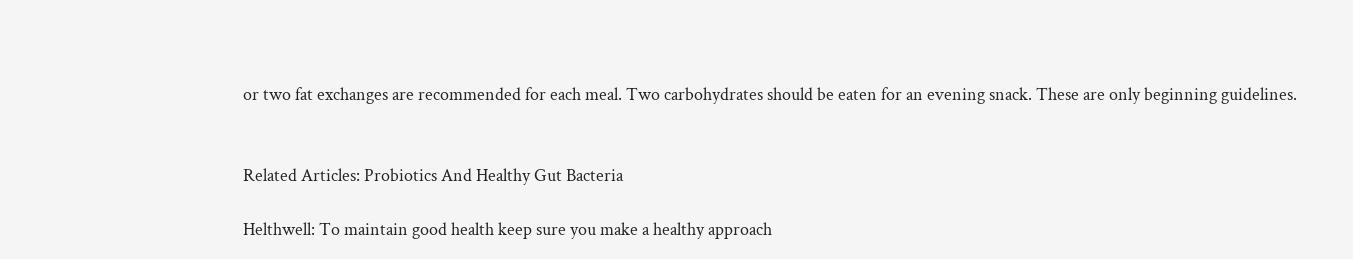or two fat exchanges are recommended for each meal. Two carbohydrates should be eaten for an evening snack. These are only beginning guidelines.


Related Articles: Probiotics And Healthy Gut Bacteria

Helthwell: To maintain good health keep sure you make a healthy approach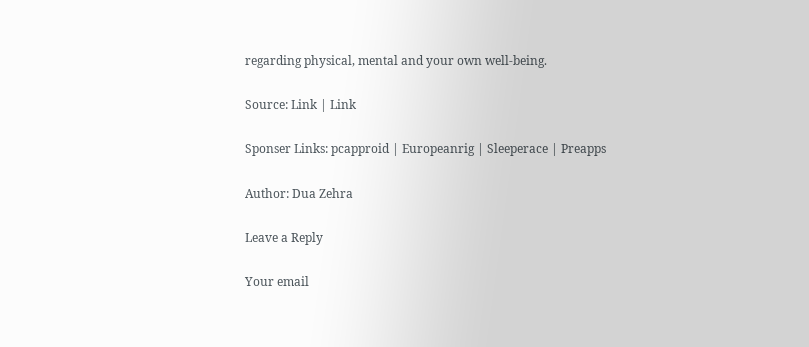regarding physical, mental and your own well-being.

Source: Link | Link

Sponser Links: pcapproid | Europeanrig | Sleeperace | Preapps

Author: Dua Zehra

Leave a Reply

Your email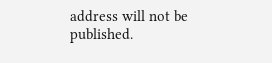address will not be published.